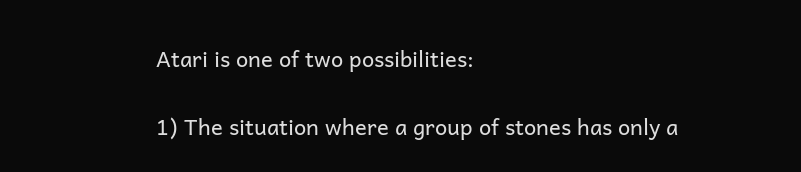Atari is one of two possibilities:

1) The situation where a group of stones has only a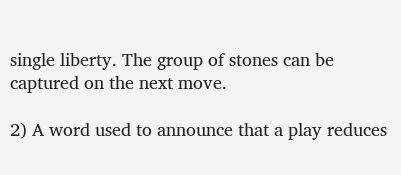single liberty. The group of stones can be captured on the next move.

2) A word used to announce that a play reduces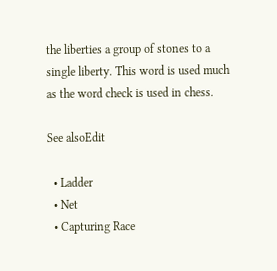the liberties a group of stones to a single liberty. This word is used much as the word check is used in chess.

See alsoEdit

  • Ladder
  • Net
  • Capturing Race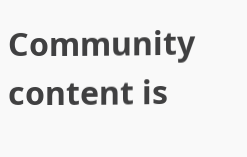Community content is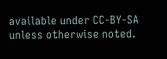available under CC-BY-SA unless otherwise noted.